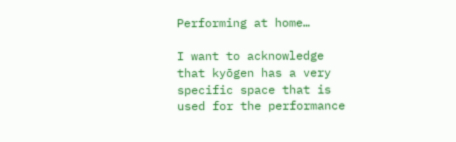Performing at home…

I want to acknowledge that kyōgen has a very specific space that is used for the performance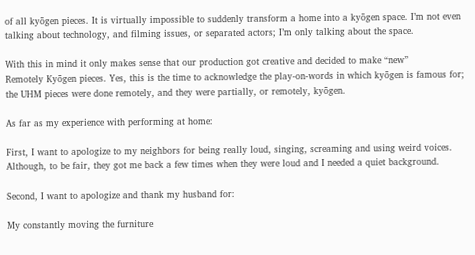of all kyōgen pieces. It is virtually impossible to suddenly transform a home into a kyōgen space. I’m not even talking about technology, and filming issues, or separated actors; I’m only talking about the space.

With this in mind it only makes sense that our production got creative and decided to make “new”
Remotely Kyōgen pieces. Yes, this is the time to acknowledge the play-on-words in which kyōgen is famous for; the UHM pieces were done remotely, and they were partially, or remotely, kyōgen.

As far as my experience with performing at home:

First, I want to apologize to my neighbors for being really loud, singing, screaming and using weird voices. Although, to be fair, they got me back a few times when they were loud and I needed a quiet background.

Second, I want to apologize and thank my husband for:

My constantly moving the furniture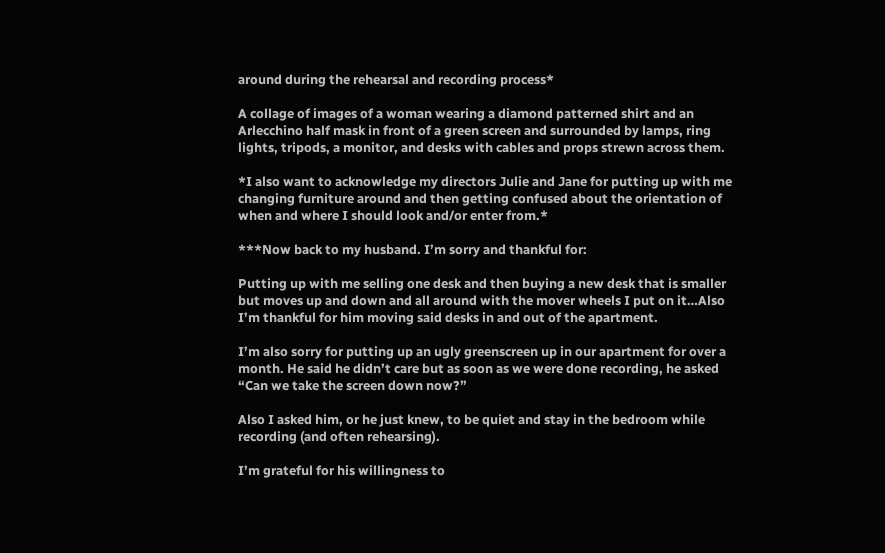around during the rehearsal and recording process*

A collage of images of a woman wearing a diamond patterned shirt and an Arlecchino half mask in front of a green screen and surrounded by lamps, ring lights, tripods, a monitor, and desks with cables and props strewn across them.

*I also want to acknowledge my directors Julie and Jane for putting up with me changing furniture around and then getting confused about the orientation of when and where I should look and/or enter from.*

***Now back to my husband. I’m sorry and thankful for:

Putting up with me selling one desk and then buying a new desk that is smaller but moves up and down and all around with the mover wheels I put on it…Also I’m thankful for him moving said desks in and out of the apartment.

I’m also sorry for putting up an ugly greenscreen up in our apartment for over a month. He said he didn’t care but as soon as we were done recording, he asked “Can we take the screen down now?”

Also I asked him, or he just knew, to be quiet and stay in the bedroom while recording (and often rehearsing).

I’m grateful for his willingness to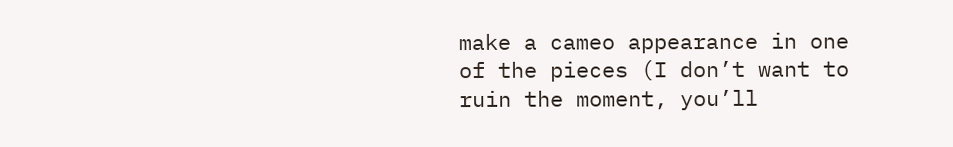make a cameo appearance in one of the pieces (I don’t want to ruin the moment, you’ll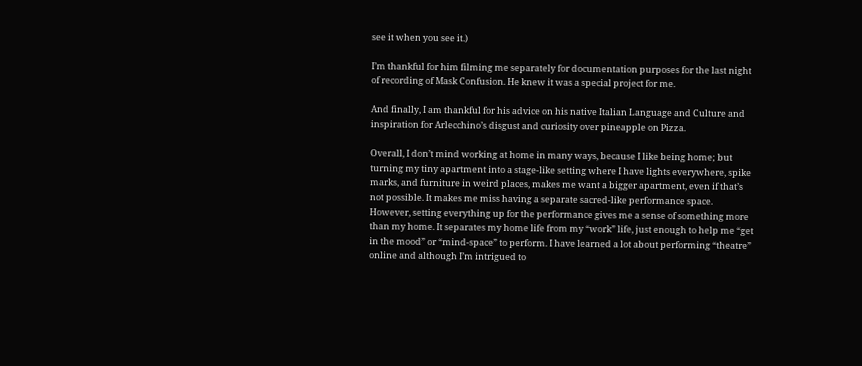see it when you see it.)

I’m thankful for him filming me separately for documentation purposes for the last night of recording of Mask Confusion. He knew it was a special project for me.

And finally, I am thankful for his advice on his native Italian Language and Culture and inspiration for Arlecchino’s disgust and curiosity over pineapple on Pizza.

Overall, I don’t mind working at home in many ways, because I like being home; but turning my tiny apartment into a stage-like setting where I have lights everywhere, spike marks, and furniture in weird places, makes me want a bigger apartment, even if that’s not possible. It makes me miss having a separate sacred-like performance space. However, setting everything up for the performance gives me a sense of something more than my home. It separates my home life from my “work” life, just enough to help me “get in the mood” or “mind-space” to perform. I have learned a lot about performing “theatre” online and although I’m intrigued to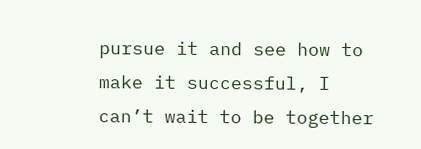pursue it and see how to make it successful, I can’t wait to be together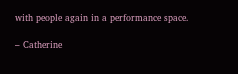with people again in a performance space.

– Catherine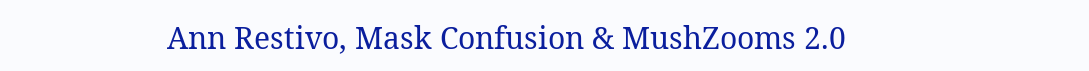Ann Restivo, Mask Confusion & MushZooms 2.0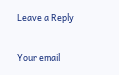Leave a Reply

Your email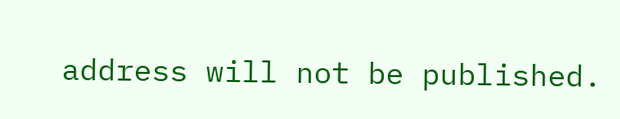address will not be published.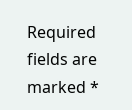Required fields are marked *